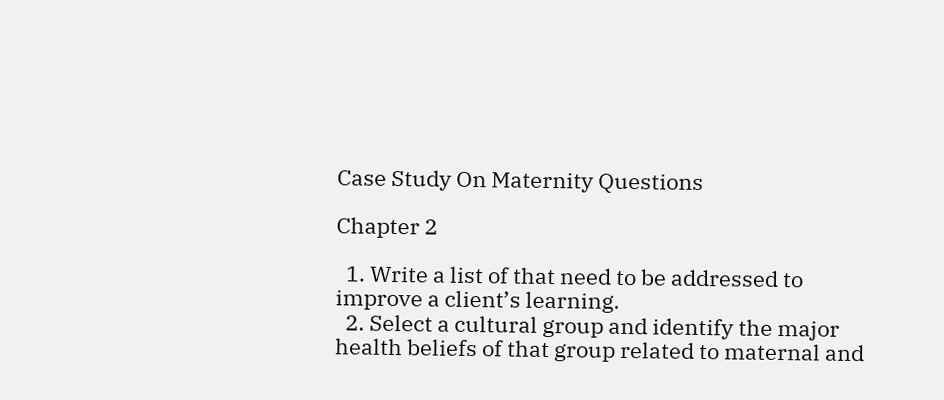Case Study On Maternity Questions

Chapter 2

  1. Write a list of that need to be addressed to improve a client’s learning.
  2. Select a cultural group and identify the major health beliefs of that group related to maternal and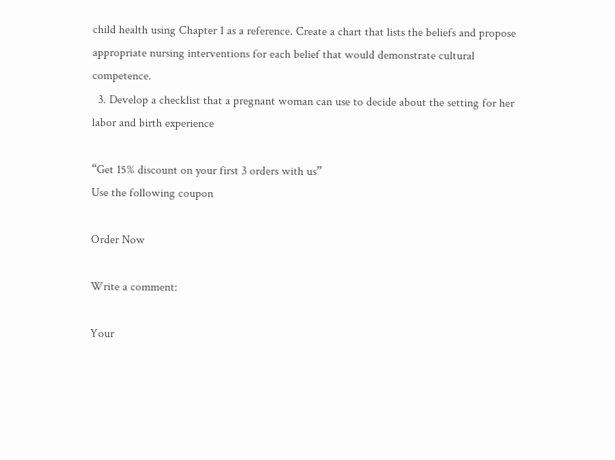child health using Chapter 1 as a reference. Create a chart that lists the beliefs and propose appropriate nursing interventions for each belief that would demonstrate cultural competence.
  3. Develop a checklist that a pregnant woman can use to decide about the setting for her labor and birth experience

“Get 15% discount on your first 3 orders with us”
Use the following coupon

Order Now

Write a comment:

Your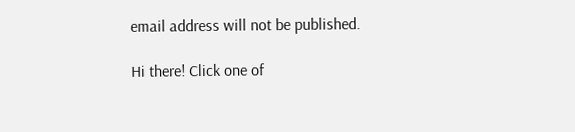email address will not be published.

Hi there! Click one of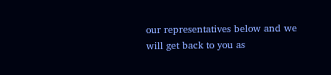our representatives below and we will get back to you as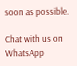soon as possible.

Chat with us on WhatsApp